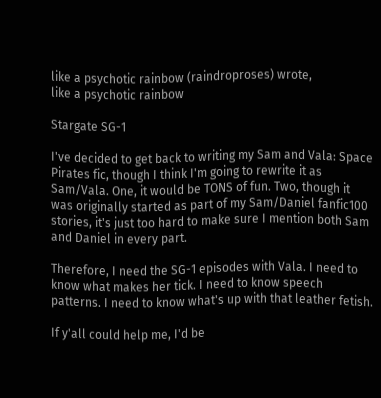like a psychotic rainbow (raindroproses) wrote,
like a psychotic rainbow

Stargate SG-1

I've decided to get back to writing my Sam and Vala: Space Pirates fic, though I think I'm going to rewrite it as Sam/Vala. One, it would be TONS of fun. Two, though it was originally started as part of my Sam/Daniel fanfic100 stories, it's just too hard to make sure I mention both Sam and Daniel in every part.

Therefore, I need the SG-1 episodes with Vala. I need to know what makes her tick. I need to know speech patterns. I need to know what's up with that leather fetish.

If y'all could help me, I'd be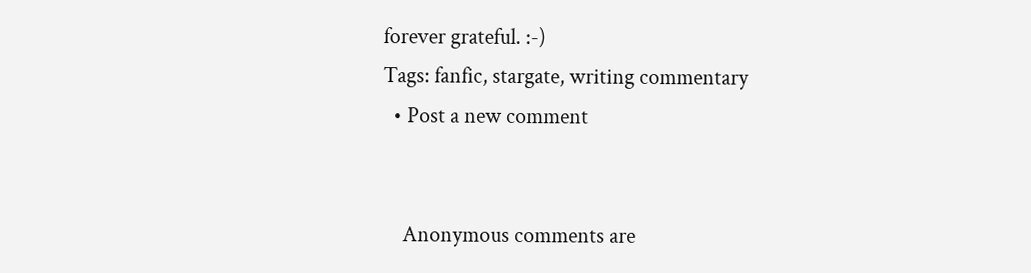forever grateful. :-)
Tags: fanfic, stargate, writing commentary
  • Post a new comment


    Anonymous comments are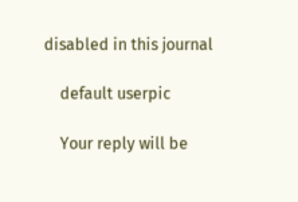disabled in this journal

    default userpic

    Your reply will be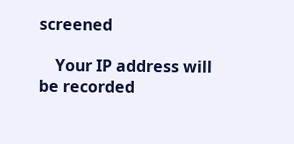screened

    Your IP address will be recorded